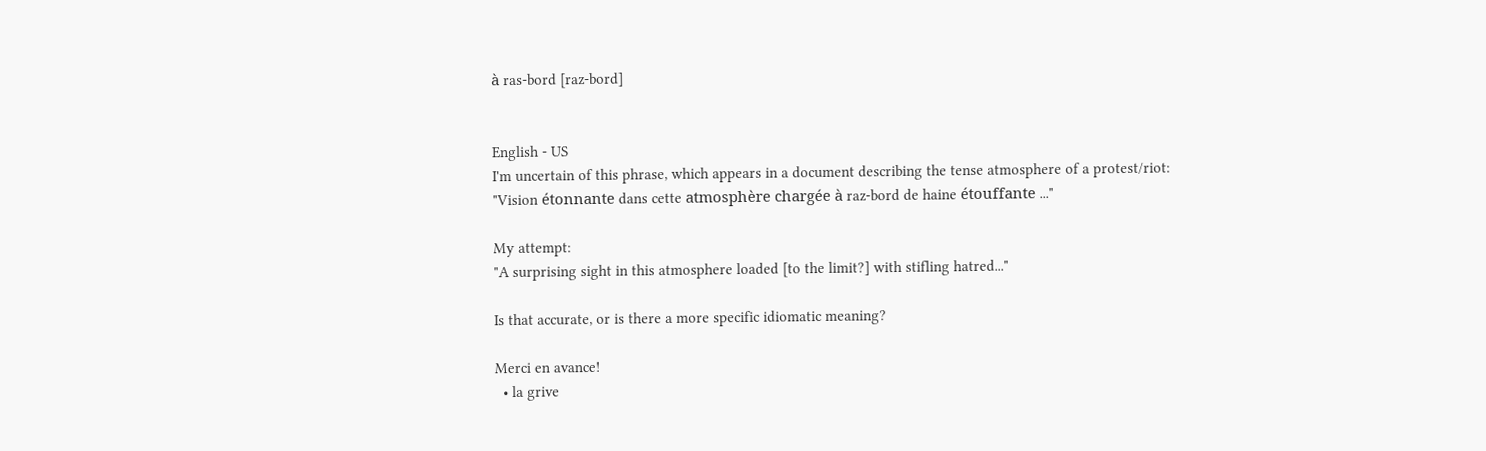à ras-bord [raz-bord]


English - US
I'm uncertain of this phrase, which appears in a document describing the tense atmosphere of a protest/riot:
"Vision étonnante dans cette atmosphère chargée à raz-bord de haine étouffante ..."

My attempt:
"A surprising sight in this atmosphere loaded [to the limit?] with stifling hatred..."

Is that accurate, or is there a more specific idiomatic meaning?

Merci en avance!
  • la grive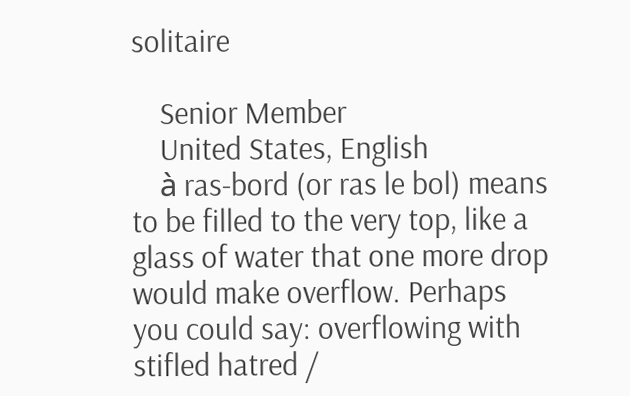solitaire

    Senior Member
    United States, English
    à ras-bord (or ras le bol) means to be filled to the very top, like a glass of water that one more drop would make overflow. Perhaps you could say: overflowing with stifled hatred /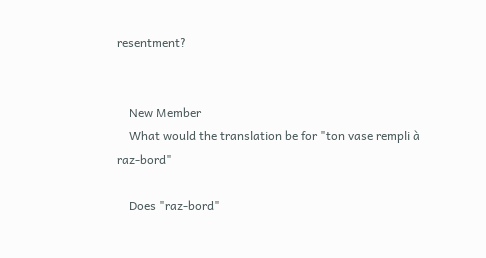resentment?


    New Member
    What would the translation be for "ton vase rempli à raz-bord"

    Does "raz-bord"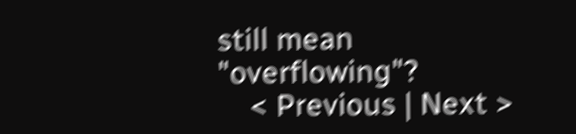still mean "overflowing"?
    < Previous | Next >